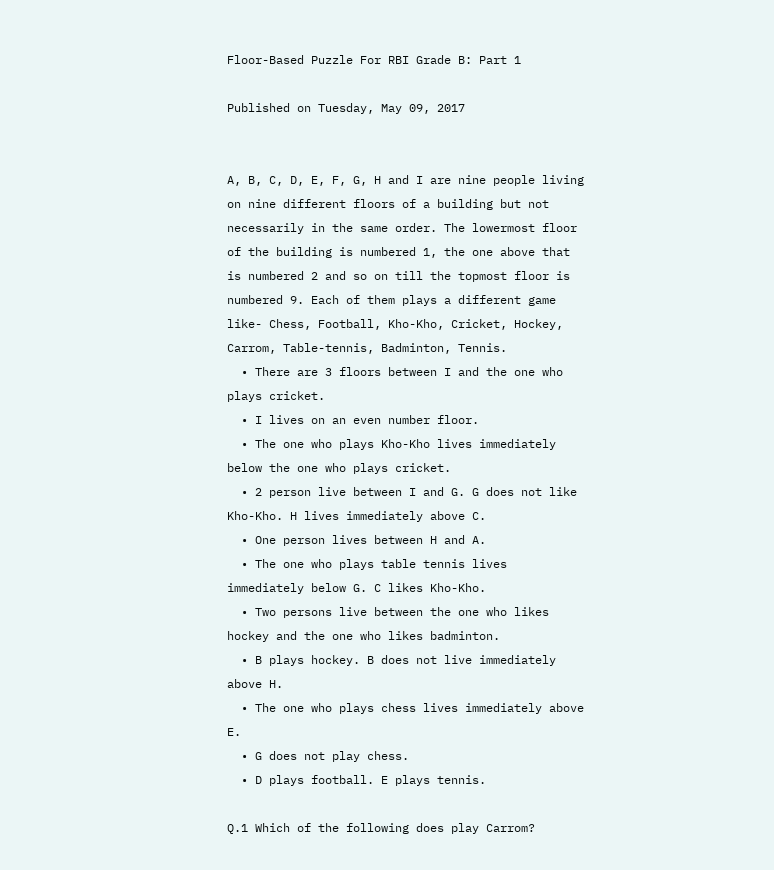Floor-Based Puzzle For RBI Grade B: Part 1

Published on Tuesday, May 09, 2017


A, B, C, D, E, F, G, H and I are nine people living on nine different floors of a building but not necessarily in the same order. The lowermost floor of the building is numbered 1, the one above that is numbered 2 and so on till the topmost floor is numbered 9. Each of them plays a different game like- Chess, Football, Kho-Kho, Cricket, Hockey, Carrom, Table-tennis, Badminton, Tennis.
  • There are 3 floors between I and the one who plays cricket.
  • I lives on an even number floor.
  • The one who plays Kho-Kho lives immediately below the one who plays cricket.
  • 2 person live between I and G. G does not like Kho-Kho. H lives immediately above C.
  • One person lives between H and A.
  • The one who plays table tennis lives immediately below G. C likes Kho-Kho.
  • Two persons live between the one who likes hockey and the one who likes badminton.
  • B plays hockey. B does not live immediately above H.
  • The one who plays chess lives immediately above E.
  • G does not play chess.
  • D plays football. E plays tennis.

Q.1 Which of the following does play Carrom?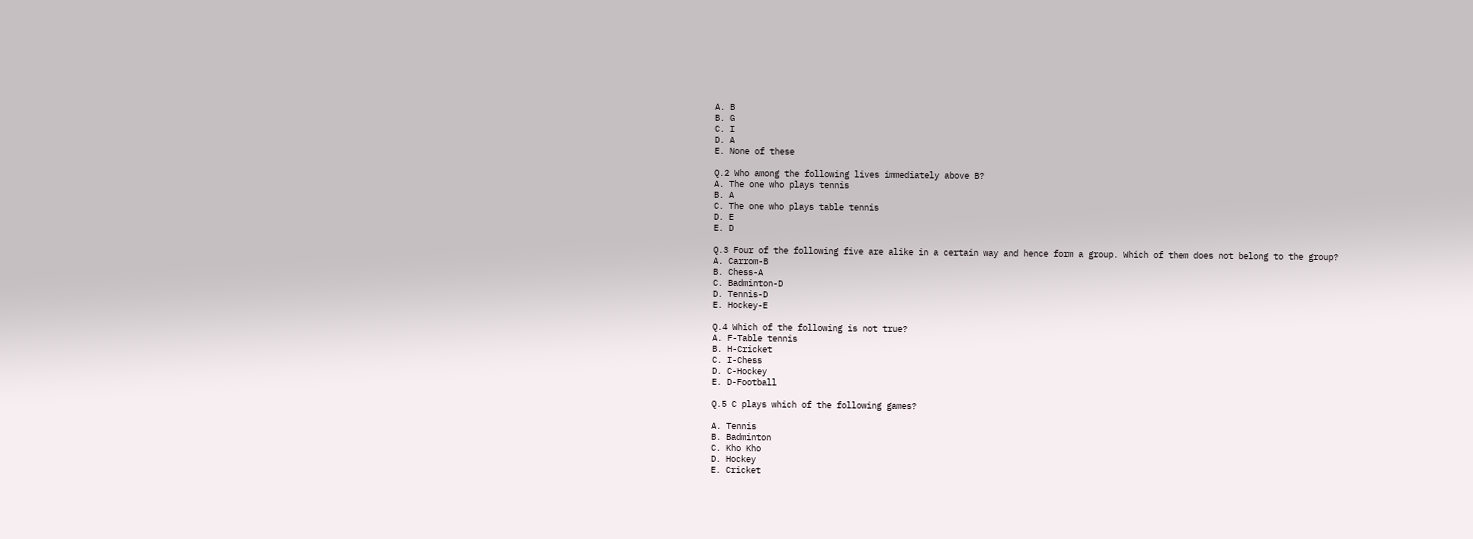A. B
B. G
C. I
D. A
E. None of these

Q.2 Who among the following lives immediately above B?
A. The one who plays tennis
B. A
C. The one who plays table tennis
D. E
E. D

Q.3 Four of the following five are alike in a certain way and hence form a group. Which of them does not belong to the group?
A. Carrom-B
B. Chess-A
C. Badminton-D
D. Tennis-D
E. Hockey-E

Q.4 Which of the following is not true?
A. F-Table tennis
B. H-Cricket
C. I-Chess
D. C-Hockey
E. D-Football

Q.5 C plays which of the following games?

A. Tennis
B. Badminton
C. Kho Kho
D. Hockey
E. Cricket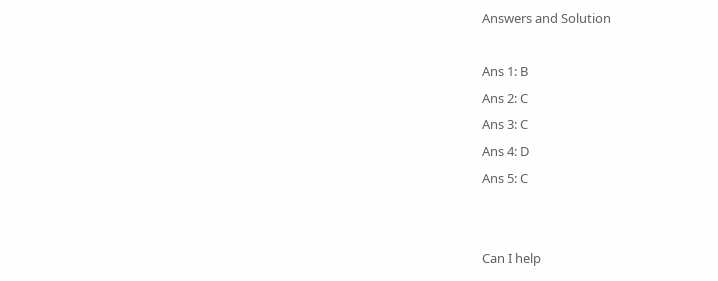Answers and Solution

Ans 1: B
Ans 2: C
Ans 3: C
Ans 4: D
Ans 5: C


Can I help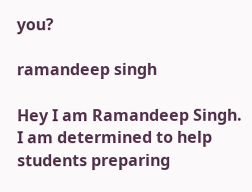you?

ramandeep singh

Hey I am Ramandeep Singh. I am determined to help students preparing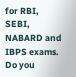for RBI, SEBI, NABARD and IBPS exams. Do you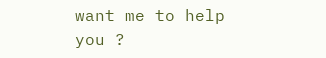want me to help you ?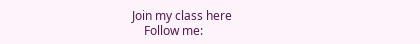Join my class here
    Follow me: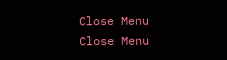Close Menu
Close Menu